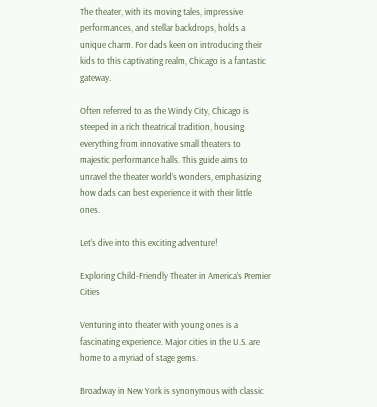The theater, with its moving tales, impressive performances, and stellar backdrops, holds a unique charm. For dads keen on introducing their kids to this captivating realm, Chicago is a fantastic gateway.

Often referred to as the Windy City, Chicago is steeped in a rich theatrical tradition, housing everything from innovative small theaters to majestic performance halls. This guide aims to unravel the theater world’s wonders, emphasizing how dads can best experience it with their little ones.

Let’s dive into this exciting adventure!

Exploring Child-Friendly Theater in America’s Premier Cities

Venturing into theater with young ones is a fascinating experience. Major cities in the U.S. are home to a myriad of stage gems.

Broadway in New York is synonymous with classic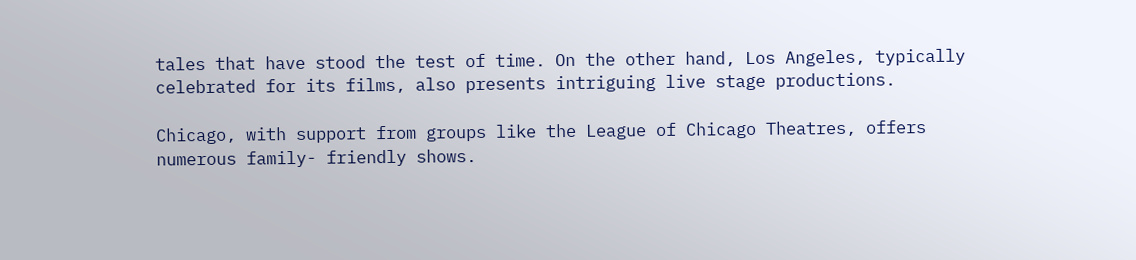tales that have stood the test of time. On the other hand, Los Angeles, typically celebrated for its films, also presents intriguing live stage productions.

Chicago, with support from groups like the League of Chicago Theatres, offers numerous family- friendly shows.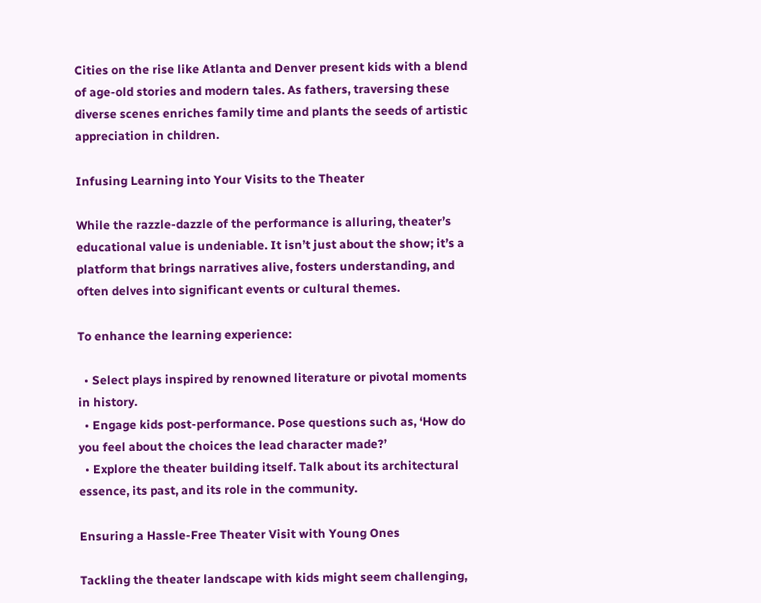Cities on the rise like Atlanta and Denver present kids with a blend of age-old stories and modern tales. As fathers, traversing these diverse scenes enriches family time and plants the seeds of artistic appreciation in children.

Infusing Learning into Your Visits to the Theater

While the razzle-dazzle of the performance is alluring, theater’s educational value is undeniable. It isn’t just about the show; it’s a platform that brings narratives alive, fosters understanding, and often delves into significant events or cultural themes.

To enhance the learning experience:

  • Select plays inspired by renowned literature or pivotal moments in history.
  • Engage kids post-performance. Pose questions such as, ‘How do you feel about the choices the lead character made?’
  • Explore the theater building itself. Talk about its architectural essence, its past, and its role in the community.

Ensuring a Hassle-Free Theater Visit with Young Ones

Tackling the theater landscape with kids might seem challenging,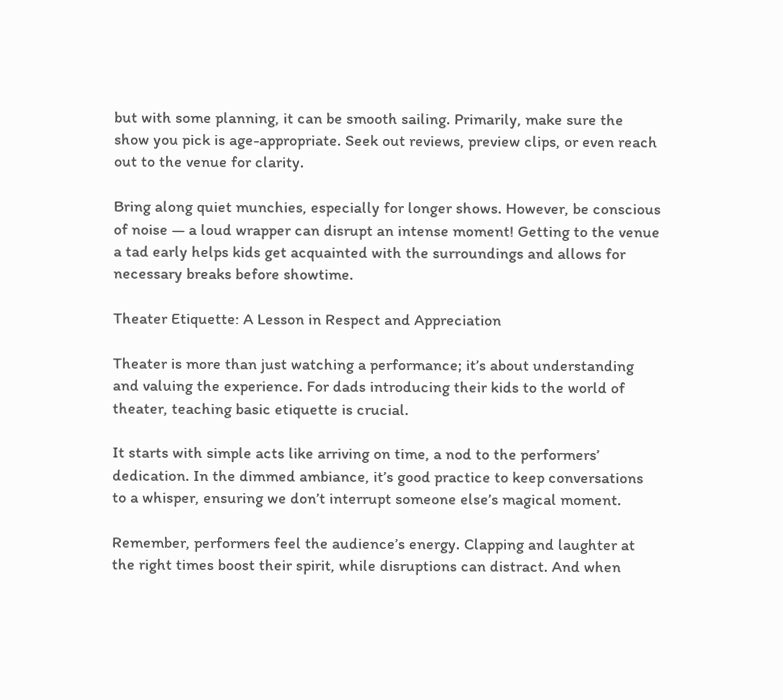but with some planning, it can be smooth sailing. Primarily, make sure the show you pick is age-appropriate. Seek out reviews, preview clips, or even reach out to the venue for clarity.

Bring along quiet munchies, especially for longer shows. However, be conscious of noise — a loud wrapper can disrupt an intense moment! Getting to the venue a tad early helps kids get acquainted with the surroundings and allows for necessary breaks before showtime.

Theater Etiquette: A Lesson in Respect and Appreciation

Theater is more than just watching a performance; it’s about understanding and valuing the experience. For dads introducing their kids to the world of theater, teaching basic etiquette is crucial.

It starts with simple acts like arriving on time, a nod to the performers’ dedication. In the dimmed ambiance, it’s good practice to keep conversations to a whisper, ensuring we don’t interrupt someone else’s magical moment.

Remember, performers feel the audience’s energy. Clapping and laughter at the right times boost their spirit, while disruptions can distract. And when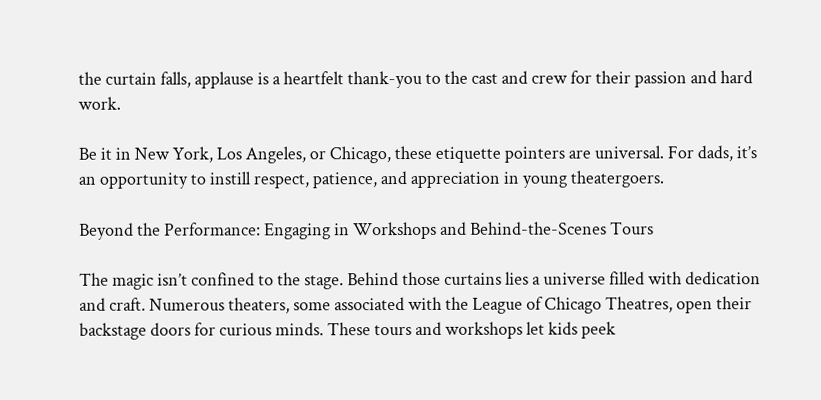the curtain falls, applause is a heartfelt thank-you to the cast and crew for their passion and hard work.

Be it in New York, Los Angeles, or Chicago, these etiquette pointers are universal. For dads, it’s an opportunity to instill respect, patience, and appreciation in young theatergoers.

Beyond the Performance: Engaging in Workshops and Behind-the-Scenes Tours

The magic isn’t confined to the stage. Behind those curtains lies a universe filled with dedication and craft. Numerous theaters, some associated with the League of Chicago Theatres, open their backstage doors for curious minds. These tours and workshops let kids peek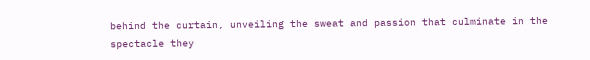behind the curtain, unveiling the sweat and passion that culminate in the spectacle they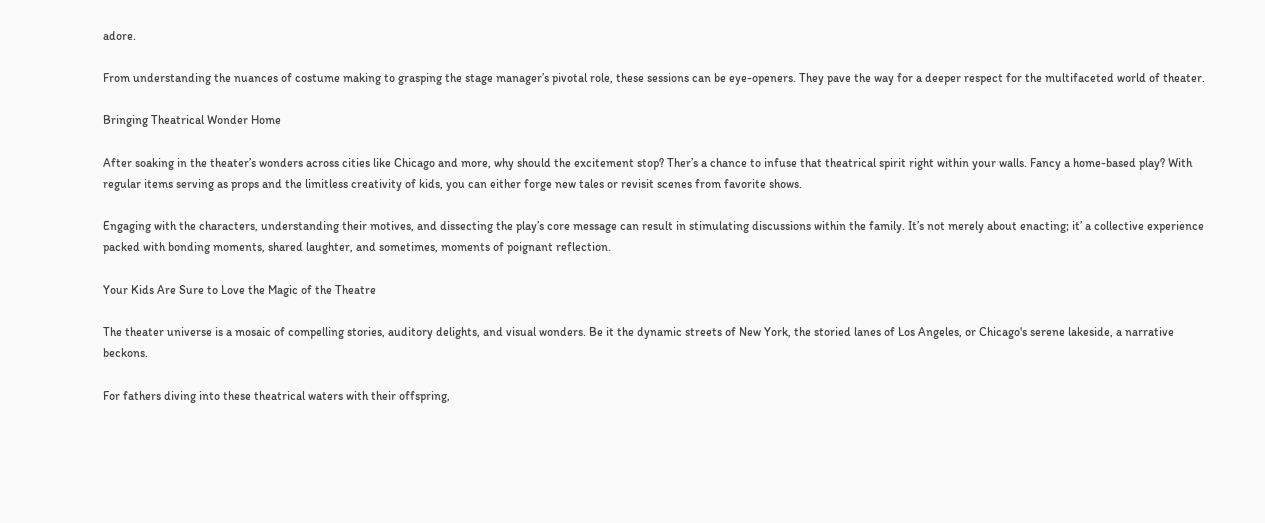adore.

From understanding the nuances of costume making to grasping the stage manager’s pivotal role, these sessions can be eye-openers. They pave the way for a deeper respect for the multifaceted world of theater.

Bringing Theatrical Wonder Home

After soaking in the theater’s wonders across cities like Chicago and more, why should the excitement stop? Ther’s a chance to infuse that theatrical spirit right within your walls. Fancy a home-based play? With regular items serving as props and the limitless creativity of kids, you can either forge new tales or revisit scenes from favorite shows.

Engaging with the characters, understanding their motives, and dissecting the play’s core message can result in stimulating discussions within the family. It’s not merely about enacting; it’ a collective experience packed with bonding moments, shared laughter, and sometimes, moments of poignant reflection.

Your Kids Are Sure to Love the Magic of the Theatre

The theater universe is a mosaic of compelling stories, auditory delights, and visual wonders. Be it the dynamic streets of New York, the storied lanes of Los Angeles, or Chicago's serene lakeside, a narrative beckons.

For fathers diving into these theatrical waters with their offspring,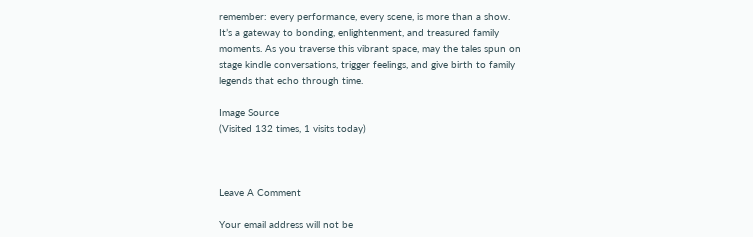remember: every performance, every scene, is more than a show. It’s a gateway to bonding, enlightenment, and treasured family moments. As you traverse this vibrant space, may the tales spun on stage kindle conversations, trigger feelings, and give birth to family legends that echo through time.

Image Source
(Visited 132 times, 1 visits today)



Leave A Comment

Your email address will not be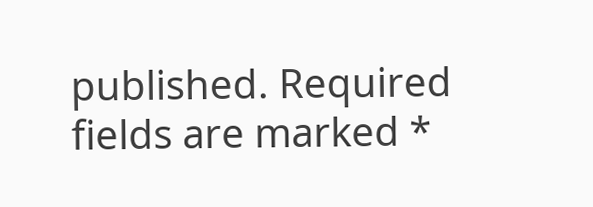published. Required fields are marked *